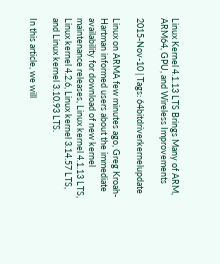Linux Kernel 4.1.13 LTS Brings Many of ARM, ARM64, GPU, and Wireless Improvements

2015-Nov-10 | Tags: 64bitdriverkernelupdate

Linux on ARMA few minutes ago, Greg Kroah-Hartman informed users about the immediate availability for download of new kernel maintenance releases, Linux kernel 4.1.13 LTS, Linux kernel 4.2.6, Linux kernel 3.14.57 LTS, and Linux kernel 3.10.93 LTS.

In this article, we will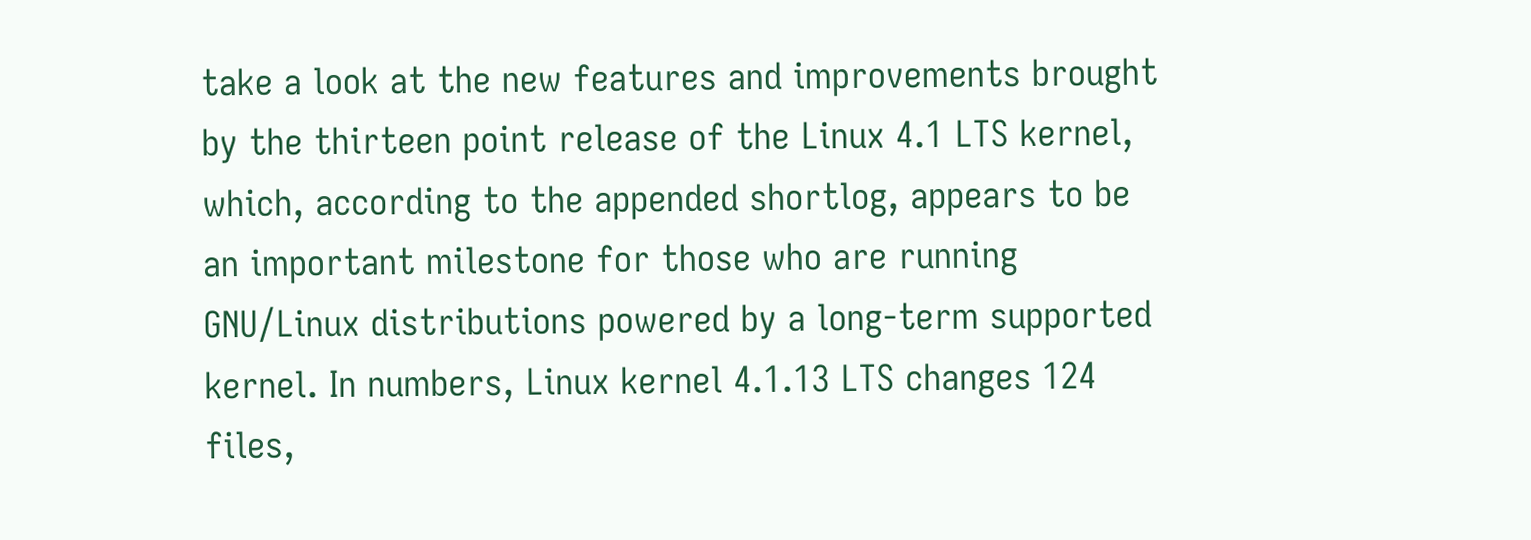take a look at the new features and improvements brought by the thirteen point release of the Linux 4.1 LTS kernel, which, according to the appended shortlog, appears to be an important milestone for those who are running GNU/Linux distributions powered by a long-term supported kernel. In numbers, Linux kernel 4.1.13 LTS changes 124 files,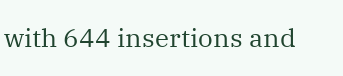with 644 insertions and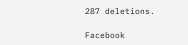287 deletions.

Facebook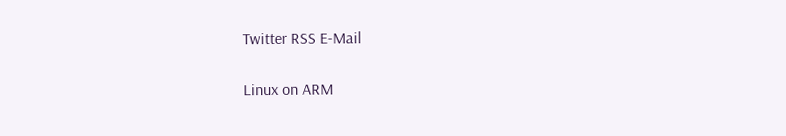Twitter RSS E-Mail

Linux on ARM